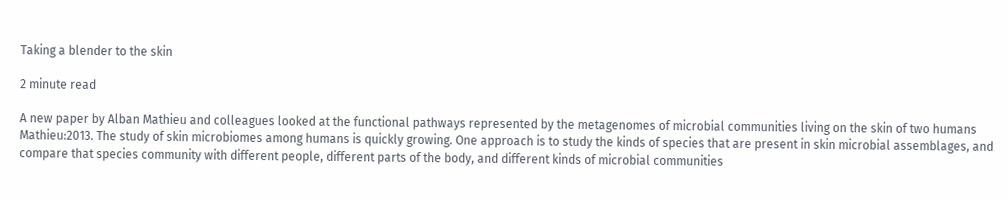Taking a blender to the skin

2 minute read

A new paper by Alban Mathieu and colleagues looked at the functional pathways represented by the metagenomes of microbial communities living on the skin of two humans Mathieu:2013. The study of skin microbiomes among humans is quickly growing. One approach is to study the kinds of species that are present in skin microbial assemblages, and compare that species community with different people, different parts of the body, and different kinds of microbial communities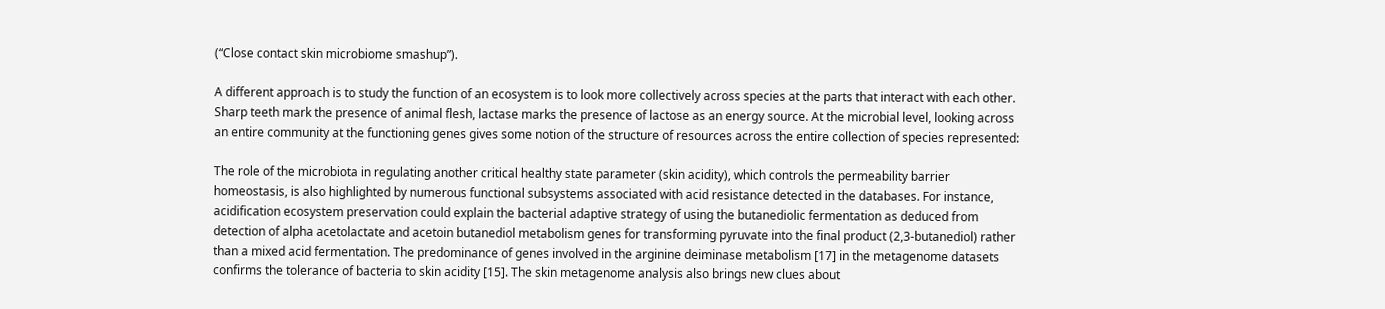(“Close contact skin microbiome smashup”).

A different approach is to study the function of an ecosystem is to look more collectively across species at the parts that interact with each other. Sharp teeth mark the presence of animal flesh, lactase marks the presence of lactose as an energy source. At the microbial level, looking across an entire community at the functioning genes gives some notion of the structure of resources across the entire collection of species represented:

The role of the microbiota in regulating another critical healthy state parameter (skin acidity), which controls the permeability barrier homeostasis, is also highlighted by numerous functional subsystems associated with acid resistance detected in the databases. For instance, acidification ecosystem preservation could explain the bacterial adaptive strategy of using the butanediolic fermentation as deduced from detection of alpha acetolactate and acetoin butanediol metabolism genes for transforming pyruvate into the final product (2,3-butanediol) rather than a mixed acid fermentation. The predominance of genes involved in the arginine deiminase metabolism [17] in the metagenome datasets confirms the tolerance of bacteria to skin acidity [15]. The skin metagenome analysis also brings new clues about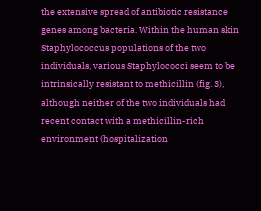the extensive spread of antibiotic resistance genes among bacteria. Within the human skin Staphylococcus populations of the two individuals, various Staphylococci seem to be intrinsically resistant to methicillin (fig. 3), although neither of the two individuals had recent contact with a methicillin-rich environment (hospitalization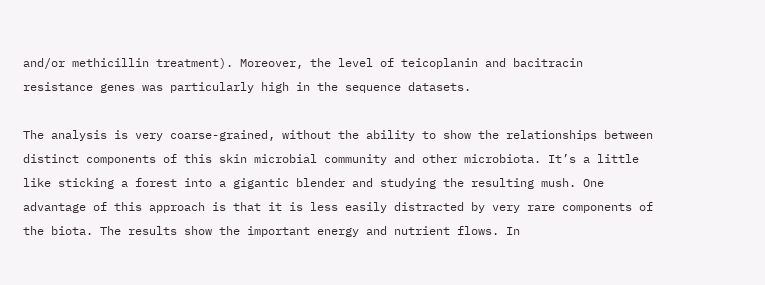and/or methicillin treatment). Moreover, the level of teicoplanin and bacitracin resistance genes was particularly high in the sequence datasets.

The analysis is very coarse-grained, without the ability to show the relationships between distinct components of this skin microbial community and other microbiota. It’s a little like sticking a forest into a gigantic blender and studying the resulting mush. One advantage of this approach is that it is less easily distracted by very rare components of the biota. The results show the important energy and nutrient flows. In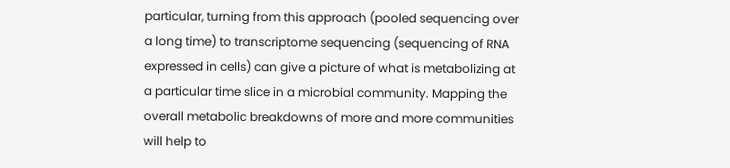particular, turning from this approach (pooled sequencing over a long time) to transcriptome sequencing (sequencing of RNA expressed in cells) can give a picture of what is metabolizing at a particular time slice in a microbial community. Mapping the overall metabolic breakdowns of more and more communities will help to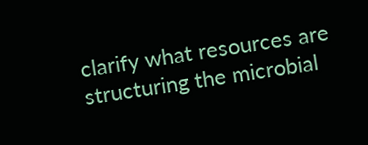clarify what resources are structuring the microbial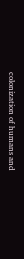colonization of humans and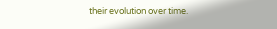their evolution over time.